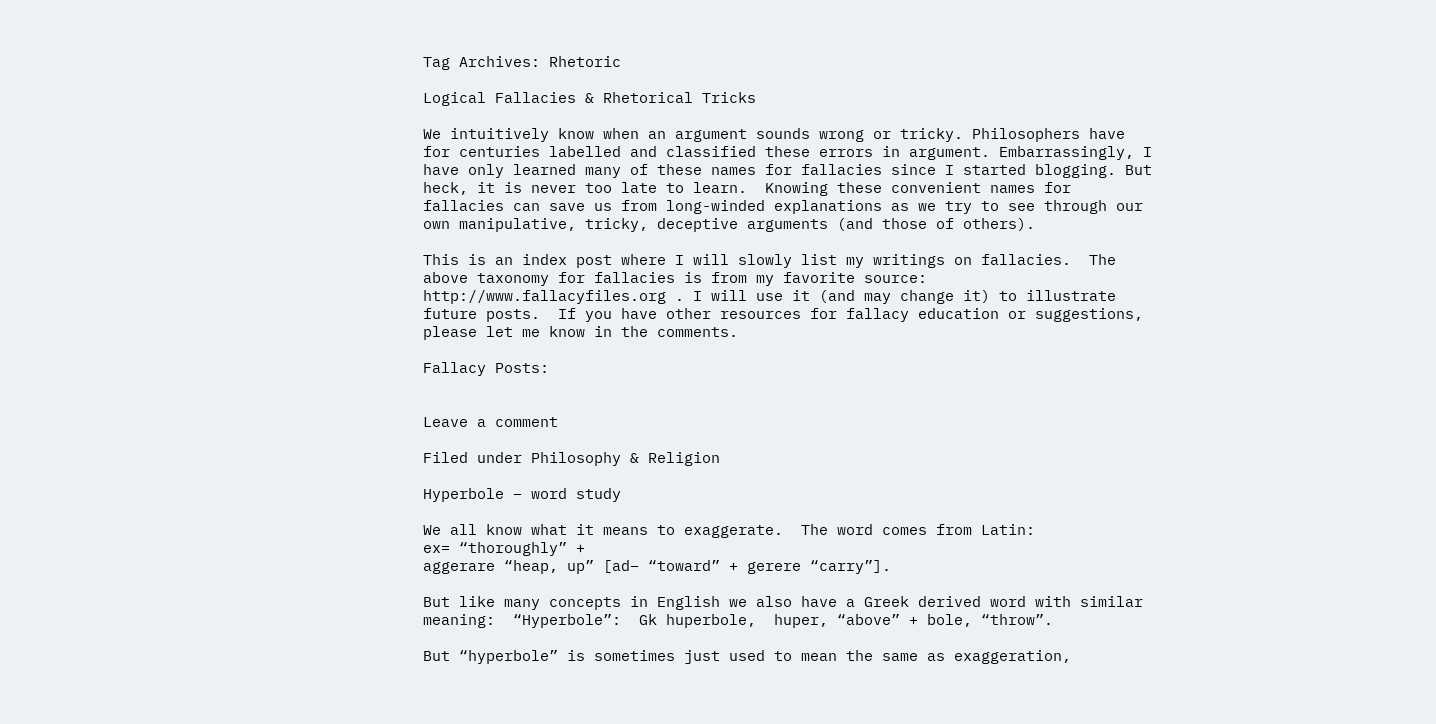Tag Archives: Rhetoric

Logical Fallacies & Rhetorical Tricks

We intuitively know when an argument sounds wrong or tricky. Philosophers have for centuries labelled and classified these errors in argument. Embarrassingly, I have only learned many of these names for fallacies since I started blogging. But heck, it is never too late to learn.  Knowing these convenient names for fallacies can save us from long-winded explanations as we try to see through our own manipulative, tricky, deceptive arguments (and those of others).

This is an index post where I will slowly list my writings on fallacies.  The above taxonomy for fallacies is from my favorite source: http://www.fallacyfiles.org . I will use it (and may change it) to illustrate future posts.  If you have other resources for fallacy education or suggestions, please let me know in the comments.

Fallacy Posts:


Leave a comment

Filed under Philosophy & Religion

Hyperbole – word study

We all know what it means to exaggerate.  The word comes from Latin:
ex= “thoroughly” +
aggerare “heap, up” [ad– “toward” + gerere “carry”].

But like many concepts in English we also have a Greek derived word with similar meaning:  “Hyperbole”:  Gk huperbole,  huper, “above” + bole, “throw”.

But “hyperbole” is sometimes just used to mean the same as exaggeration,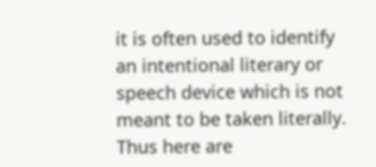it is often used to identify an intentional literary or speech device which is not meant to be taken literally.  Thus here are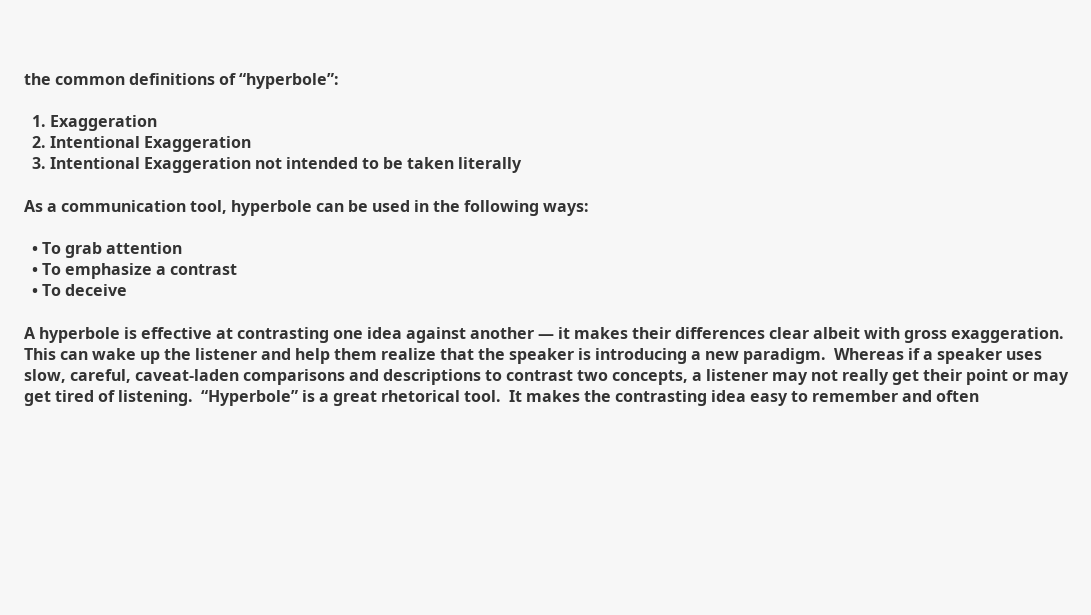the common definitions of “hyperbole”:

  1. Exaggeration
  2. Intentional Exaggeration
  3. Intentional Exaggeration not intended to be taken literally

As a communication tool, hyperbole can be used in the following ways:

  • To grab attention
  • To emphasize a contrast
  • To deceive

A hyperbole is effective at contrasting one idea against another — it makes their differences clear albeit with gross exaggeration.  This can wake up the listener and help them realize that the speaker is introducing a new paradigm.  Whereas if a speaker uses slow, careful, caveat-laden comparisons and descriptions to contrast two concepts, a listener may not really get their point or may get tired of listening.  “Hyperbole” is a great rhetorical tool.  It makes the contrasting idea easy to remember and often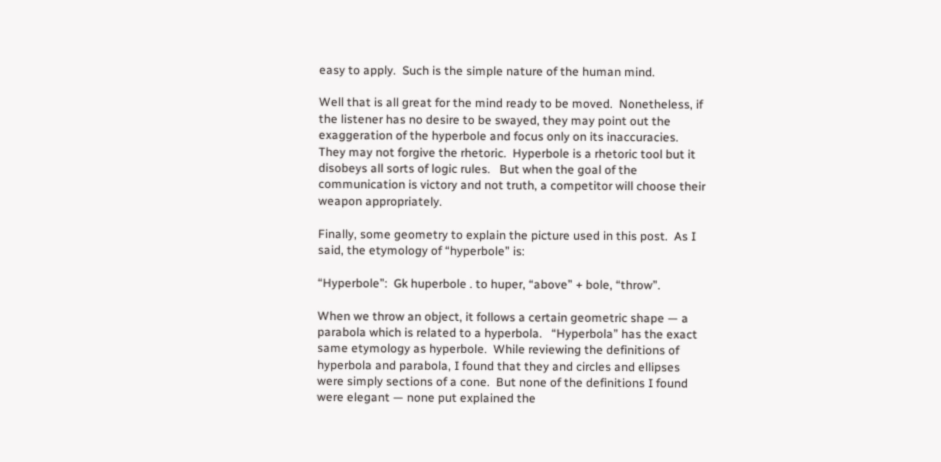easy to apply.  Such is the simple nature of the human mind.

Well that is all great for the mind ready to be moved.  Nonetheless, if the listener has no desire to be swayed, they may point out the exaggeration of the hyperbole and focus only on its inaccuracies.  They may not forgive the rhetoric.  Hyperbole is a rhetoric tool but it disobeys all sorts of logic rules.   But when the goal of the communication is victory and not truth, a competitor will choose their weapon appropriately.

Finally, some geometry to explain the picture used in this post.  As I said, the etymology of “hyperbole” is:

“Hyperbole”:  Gk huperbole . to huper, “above” + bole, “throw”.

When we throw an object, it follows a certain geometric shape — a parabola which is related to a hyperbola.   “Hyperbola” has the exact same etymology as hyperbole.  While reviewing the definitions of hyperbola and parabola, I found that they and circles and ellipses were simply sections of a cone.  But none of the definitions I found were elegant — none put explained the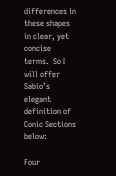differences in these shapes in clear, yet concise terms.  So I will offer Sabio’s elegant definition of Conic Sections below:

Four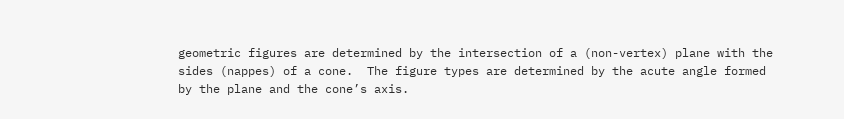geometric figures are determined by the intersection of a (non-vertex) plane with the sides (nappes) of a cone.  The figure types are determined by the acute angle formed by the plane and the cone’s axis.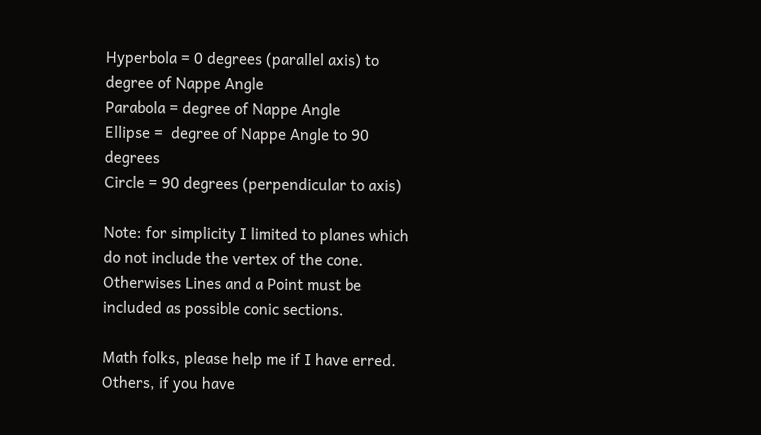Hyperbola = 0 degrees (parallel axis) to degree of Nappe Angle
Parabola = degree of Nappe Angle
Ellipse =  degree of Nappe Angle to 90 degrees
Circle = 90 degrees (perpendicular to axis)

Note: for simplicity I limited to planes which do not include the vertex of the cone.  Otherwises Lines and a Point must be included as possible conic sections.

Math folks, please help me if I have erred.   Others, if you have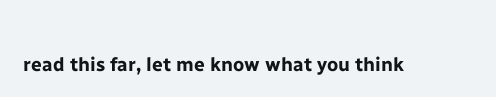read this far, let me know what you think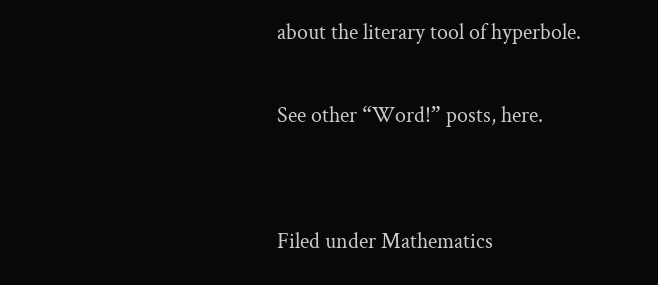about the literary tool of hyperbole.

See other “Word!” posts, here.


Filed under Mathematics